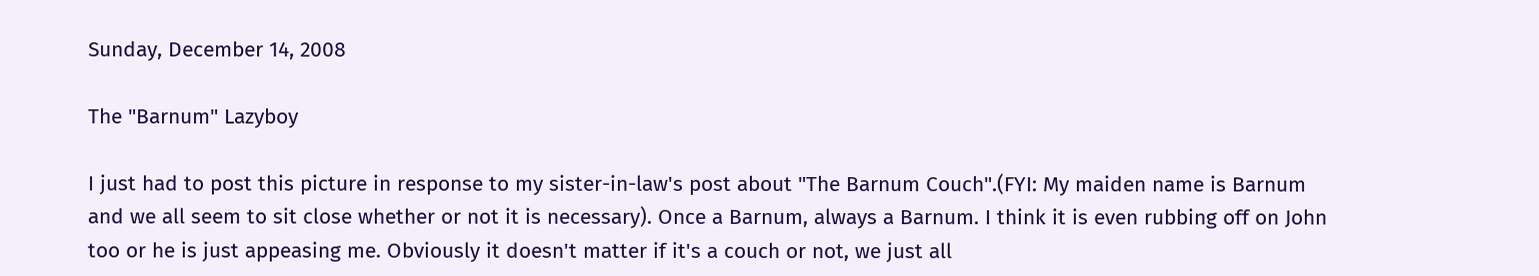Sunday, December 14, 2008

The "Barnum" Lazyboy

I just had to post this picture in response to my sister-in-law's post about "The Barnum Couch".(FYI: My maiden name is Barnum and we all seem to sit close whether or not it is necessary). Once a Barnum, always a Barnum. I think it is even rubbing off on John too or he is just appeasing me. Obviously it doesn't matter if it's a couch or not, we just all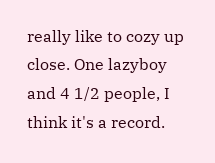really like to cozy up close. One lazyboy and 4 1/2 people, I think it's a record.